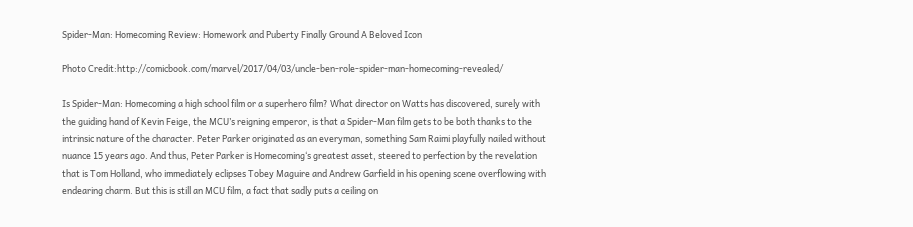Spider-Man: Homecoming Review: Homework and Puberty Finally Ground A Beloved Icon

Photo Credit:http://comicbook.com/marvel/2017/04/03/uncle-ben-role-spider-man-homecoming-revealed/

Is Spider-Man: Homecoming a high school film or a superhero film? What director on Watts has discovered, surely with the guiding hand of Kevin Feige, the MCU’s reigning emperor, is that a Spider-Man film gets to be both thanks to the intrinsic nature of the character. Peter Parker originated as an everyman, something Sam Raimi playfully nailed without nuance 15 years ago. And thus, Peter Parker is Homecoming‘s greatest asset, steered to perfection by the revelation that is Tom Holland, who immediately eclipses Tobey Maguire and Andrew Garfield in his opening scene overflowing with endearing charm. But this is still an MCU film, a fact that sadly puts a ceiling on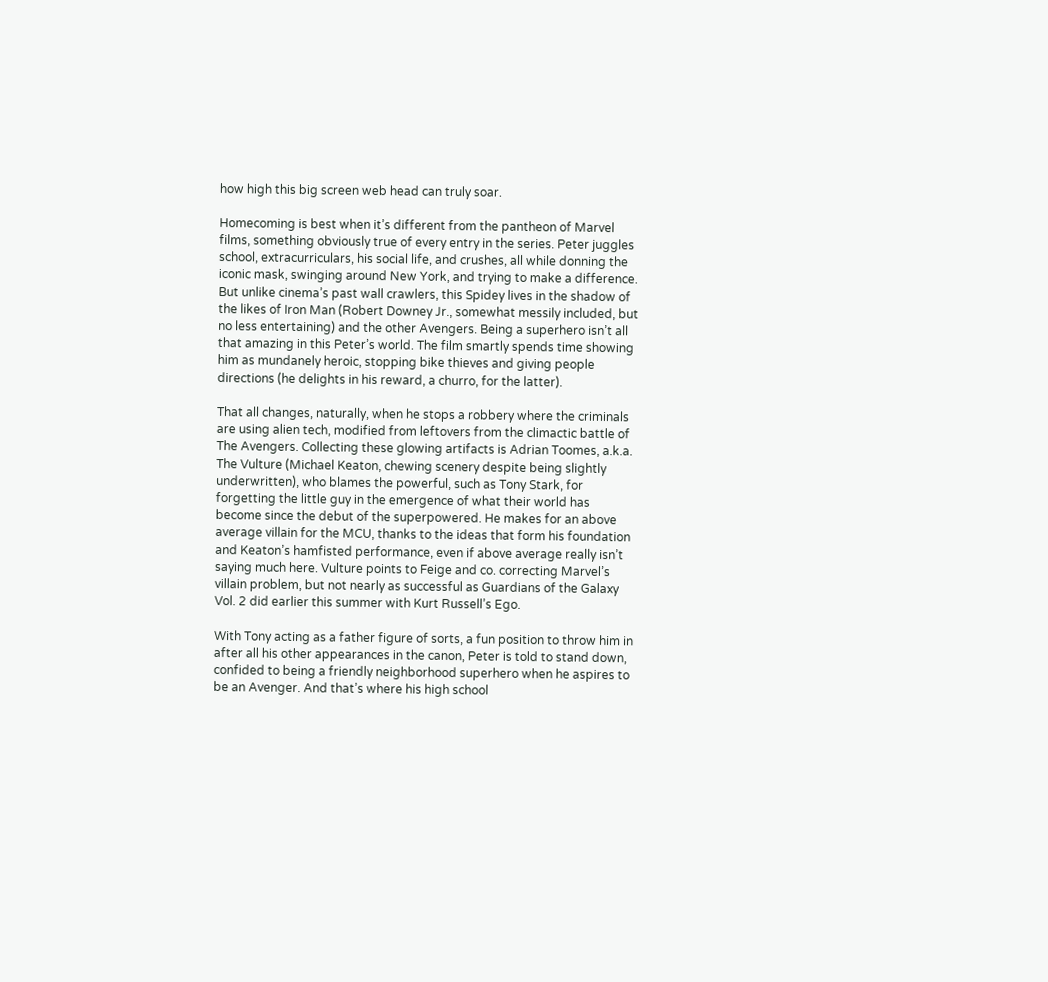how high this big screen web head can truly soar.

Homecoming is best when it’s different from the pantheon of Marvel films, something obviously true of every entry in the series. Peter juggles school, extracurriculars, his social life, and crushes, all while donning the iconic mask, swinging around New York, and trying to make a difference. But unlike cinema’s past wall crawlers, this Spidey lives in the shadow of the likes of Iron Man (Robert Downey Jr., somewhat messily included, but no less entertaining) and the other Avengers. Being a superhero isn’t all that amazing in this Peter’s world. The film smartly spends time showing him as mundanely heroic, stopping bike thieves and giving people directions (he delights in his reward, a churro, for the latter).

That all changes, naturally, when he stops a robbery where the criminals are using alien tech, modified from leftovers from the climactic battle of The Avengers. Collecting these glowing artifacts is Adrian Toomes, a.k.a. The Vulture (Michael Keaton, chewing scenery despite being slightly underwritten), who blames the powerful, such as Tony Stark, for forgetting the little guy in the emergence of what their world has become since the debut of the superpowered. He makes for an above average villain for the MCU, thanks to the ideas that form his foundation and Keaton’s hamfisted performance, even if above average really isn’t saying much here. Vulture points to Feige and co. correcting Marvel’s villain problem, but not nearly as successful as Guardians of the Galaxy Vol. 2 did earlier this summer with Kurt Russell’s Ego.

With Tony acting as a father figure of sorts, a fun position to throw him in after all his other appearances in the canon, Peter is told to stand down, confided to being a friendly neighborhood superhero when he aspires to be an Avenger. And that’s where his high school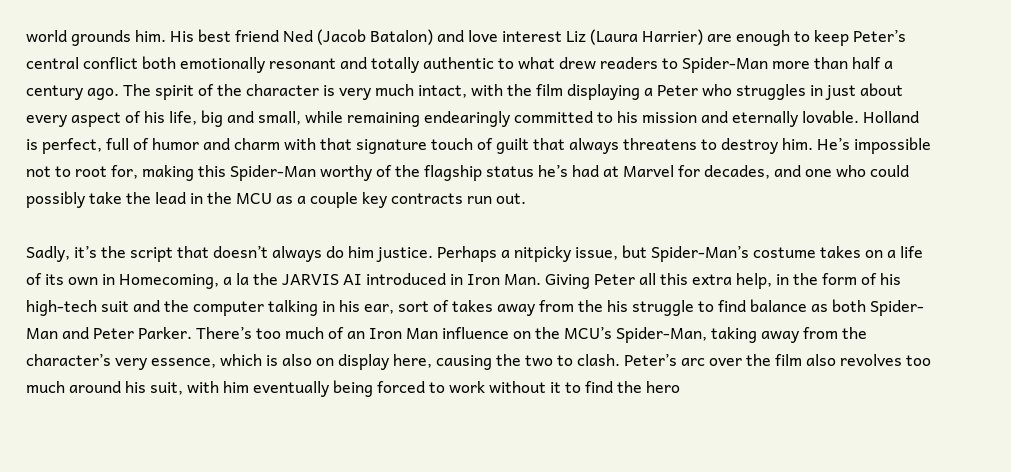world grounds him. His best friend Ned (Jacob Batalon) and love interest Liz (Laura Harrier) are enough to keep Peter’s central conflict both emotionally resonant and totally authentic to what drew readers to Spider-Man more than half a century ago. The spirit of the character is very much intact, with the film displaying a Peter who struggles in just about every aspect of his life, big and small, while remaining endearingly committed to his mission and eternally lovable. Holland is perfect, full of humor and charm with that signature touch of guilt that always threatens to destroy him. He’s impossible not to root for, making this Spider-Man worthy of the flagship status he’s had at Marvel for decades, and one who could possibly take the lead in the MCU as a couple key contracts run out.

Sadly, it’s the script that doesn’t always do him justice. Perhaps a nitpicky issue, but Spider-Man’s costume takes on a life of its own in Homecoming, a la the JARVIS AI introduced in Iron Man. Giving Peter all this extra help, in the form of his high-tech suit and the computer talking in his ear, sort of takes away from the his struggle to find balance as both Spider-Man and Peter Parker. There’s too much of an Iron Man influence on the MCU’s Spider-Man, taking away from the character’s very essence, which is also on display here, causing the two to clash. Peter’s arc over the film also revolves too much around his suit, with him eventually being forced to work without it to find the hero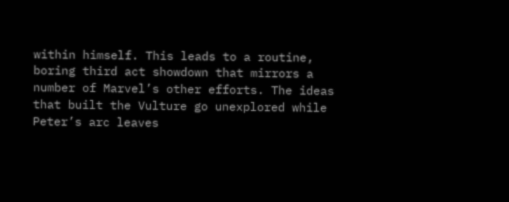within himself. This leads to a routine, boring third act showdown that mirrors a number of Marvel’s other efforts. The ideas that built the Vulture go unexplored while Peter’s arc leaves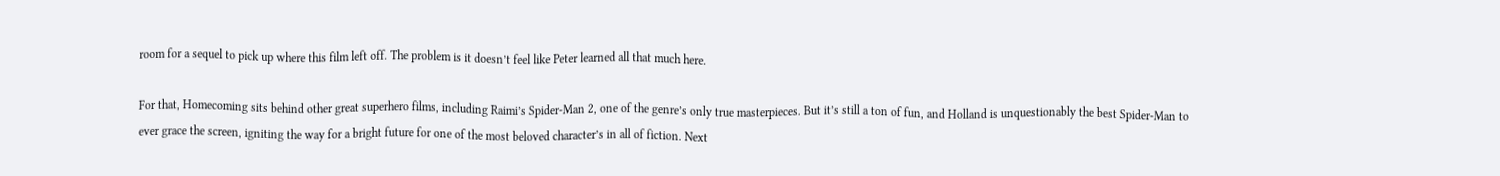room for a sequel to pick up where this film left off. The problem is it doesn’t feel like Peter learned all that much here.

For that, Homecoming sits behind other great superhero films, including Raimi’s Spider-Man 2, one of the genre’s only true masterpieces. But it’s still a ton of fun, and Holland is unquestionably the best Spider-Man to ever grace the screen, igniting the way for a bright future for one of the most beloved character’s in all of fiction. Next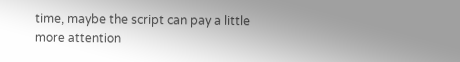time, maybe the script can pay a little more attention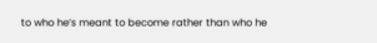to who he’s meant to become rather than who he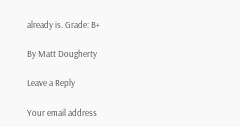already is. Grade: B+

By Matt Dougherty

Leave a Reply

Your email address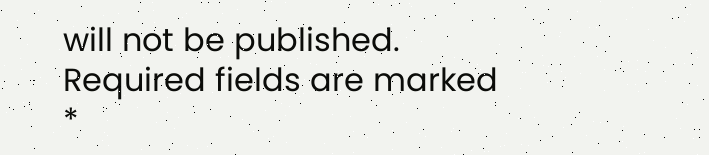will not be published. Required fields are marked *